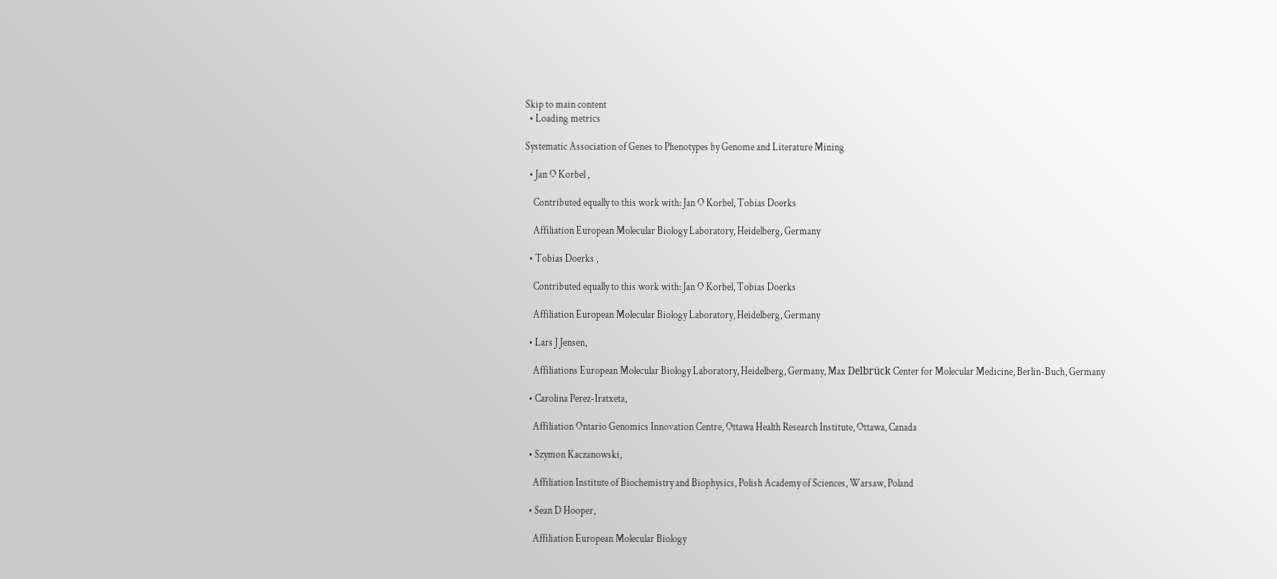Skip to main content
  • Loading metrics

Systematic Association of Genes to Phenotypes by Genome and Literature Mining

  • Jan O Korbel ,

    Contributed equally to this work with: Jan O Korbel, Tobias Doerks

    Affiliation European Molecular Biology Laboratory, Heidelberg, Germany

  • Tobias Doerks ,

    Contributed equally to this work with: Jan O Korbel, Tobias Doerks

    Affiliation European Molecular Biology Laboratory, Heidelberg, Germany

  • Lars J Jensen,

    Affiliations European Molecular Biology Laboratory, Heidelberg, Germany, Max Delbrück Center for Molecular Medicine, Berlin-Buch, Germany

  • Carolina Perez-Iratxeta,

    Affiliation Ontario Genomics Innovation Centre, Ottawa Health Research Institute, Ottawa, Canada

  • Szymon Kaczanowski,

    Affiliation Institute of Biochemistry and Biophysics, Polish Academy of Sciences, Warsaw, Poland

  • Sean D Hooper,

    Affiliation European Molecular Biology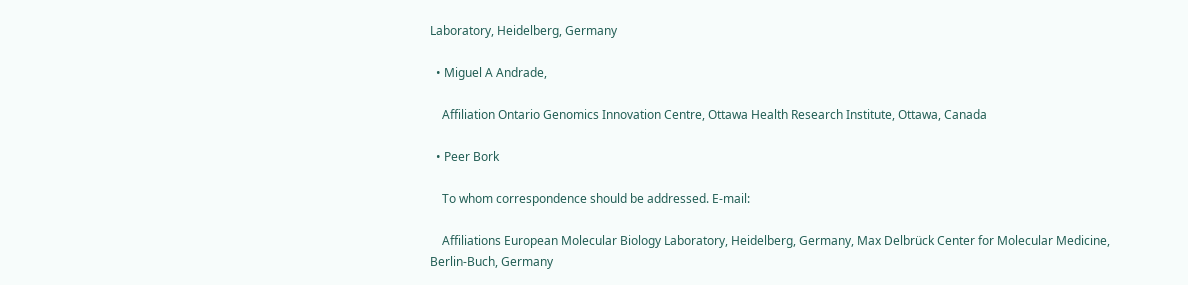Laboratory, Heidelberg, Germany

  • Miguel A Andrade,

    Affiliation Ontario Genomics Innovation Centre, Ottawa Health Research Institute, Ottawa, Canada

  • Peer Bork

    To whom correspondence should be addressed. E-mail:

    Affiliations European Molecular Biology Laboratory, Heidelberg, Germany, Max Delbrück Center for Molecular Medicine, Berlin-Buch, Germany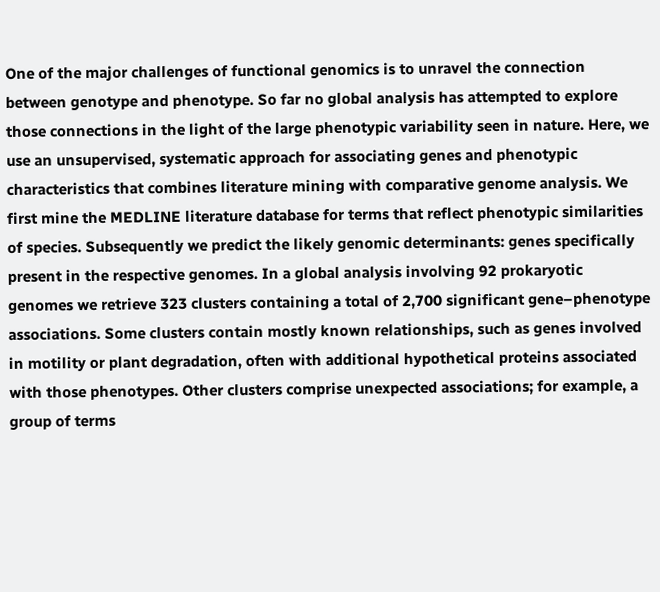One of the major challenges of functional genomics is to unravel the connection between genotype and phenotype. So far no global analysis has attempted to explore those connections in the light of the large phenotypic variability seen in nature. Here, we use an unsupervised, systematic approach for associating genes and phenotypic characteristics that combines literature mining with comparative genome analysis. We first mine the MEDLINE literature database for terms that reflect phenotypic similarities of species. Subsequently we predict the likely genomic determinants: genes specifically present in the respective genomes. In a global analysis involving 92 prokaryotic genomes we retrieve 323 clusters containing a total of 2,700 significant gene–phenotype associations. Some clusters contain mostly known relationships, such as genes involved in motility or plant degradation, often with additional hypothetical proteins associated with those phenotypes. Other clusters comprise unexpected associations; for example, a group of terms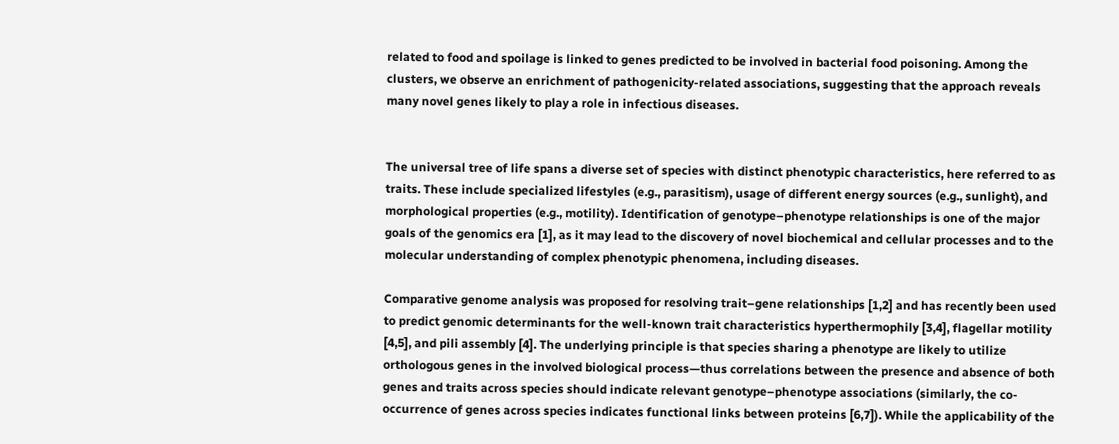related to food and spoilage is linked to genes predicted to be involved in bacterial food poisoning. Among the clusters, we observe an enrichment of pathogenicity-related associations, suggesting that the approach reveals many novel genes likely to play a role in infectious diseases.


The universal tree of life spans a diverse set of species with distinct phenotypic characteristics, here referred to as traits. These include specialized lifestyles (e.g., parasitism), usage of different energy sources (e.g., sunlight), and morphological properties (e.g., motility). Identification of genotype–phenotype relationships is one of the major goals of the genomics era [1], as it may lead to the discovery of novel biochemical and cellular processes and to the molecular understanding of complex phenotypic phenomena, including diseases.

Comparative genome analysis was proposed for resolving trait–gene relationships [1,2] and has recently been used to predict genomic determinants for the well-known trait characteristics hyperthermophily [3,4], flagellar motility [4,5], and pili assembly [4]. The underlying principle is that species sharing a phenotype are likely to utilize orthologous genes in the involved biological process—thus correlations between the presence and absence of both genes and traits across species should indicate relevant genotype–phenotype associations (similarly, the co-occurrence of genes across species indicates functional links between proteins [6,7]). While the applicability of the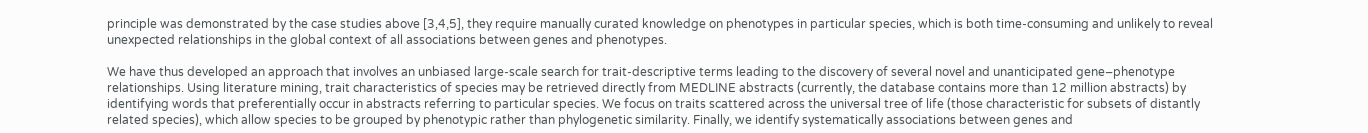principle was demonstrated by the case studies above [3,4,5], they require manually curated knowledge on phenotypes in particular species, which is both time-consuming and unlikely to reveal unexpected relationships in the global context of all associations between genes and phenotypes.

We have thus developed an approach that involves an unbiased large-scale search for trait-descriptive terms leading to the discovery of several novel and unanticipated gene–phenotype relationships. Using literature mining, trait characteristics of species may be retrieved directly from MEDLINE abstracts (currently, the database contains more than 12 million abstracts) by identifying words that preferentially occur in abstracts referring to particular species. We focus on traits scattered across the universal tree of life (those characteristic for subsets of distantly related species), which allow species to be grouped by phenotypic rather than phylogenetic similarity. Finally, we identify systematically associations between genes and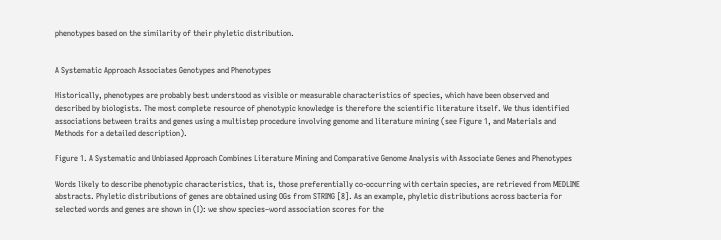phenotypes based on the similarity of their phyletic distribution.


A Systematic Approach Associates Genotypes and Phenotypes

Historically, phenotypes are probably best understood as visible or measurable characteristics of species, which have been observed and described by biologists. The most complete resource of phenotypic knowledge is therefore the scientific literature itself. We thus identified associations between traits and genes using a multistep procedure involving genome and literature mining (see Figure 1, and Materials and Methods for a detailed description).

Figure 1. A Systematic and Unbiased Approach Combines Literature Mining and Comparative Genome Analysis with Associate Genes and Phenotypes

Words likely to describe phenotypic characteristics, that is, those preferentially co-occurring with certain species, are retrieved from MEDLINE abstracts. Phyletic distributions of genes are obtained using OGs from STRING [8]. As an example, phyletic distributions across bacteria for selected words and genes are shown in (I): we show species–word association scores for the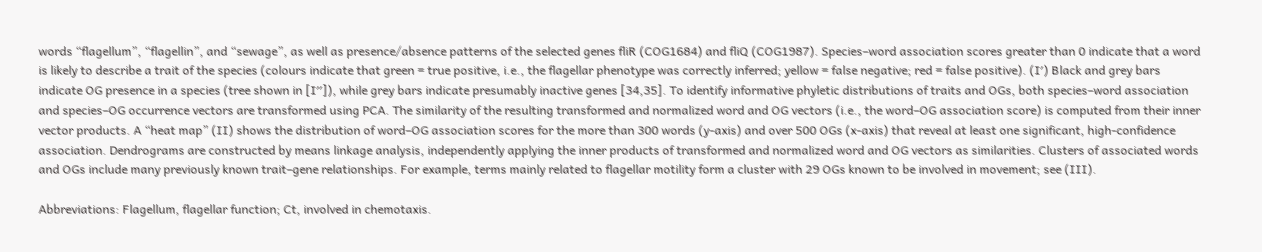words “flagellum”, “flagellin”, and “sewage”, as well as presence/absence patterns of the selected genes fliR (COG1684) and fliQ (COG1987). Species–word association scores greater than 0 indicate that a word is likely to describe a trait of the species (colours indicate that green = true positive, i.e., the flagellar phenotype was correctly inferred; yellow = false negative; red = false positive). (I′) Black and grey bars indicate OG presence in a species (tree shown in [I′′]), while grey bars indicate presumably inactive genes [34,35]. To identify informative phyletic distributions of traits and OGs, both species–word association and species–OG occurrence vectors are transformed using PCA. The similarity of the resulting transformed and normalized word and OG vectors (i.e., the word–OG association score) is computed from their inner vector products. A “heat map” (II) shows the distribution of word–OG association scores for the more than 300 words (y-axis) and over 500 OGs (x-axis) that reveal at least one significant, high-confidence association. Dendrograms are constructed by means linkage analysis, independently applying the inner products of transformed and normalized word and OG vectors as similarities. Clusters of associated words and OGs include many previously known trait–gene relationships. For example, terms mainly related to flagellar motility form a cluster with 29 OGs known to be involved in movement; see (III).

Abbreviations: Flagellum, flagellar function; Ct, involved in chemotaxis.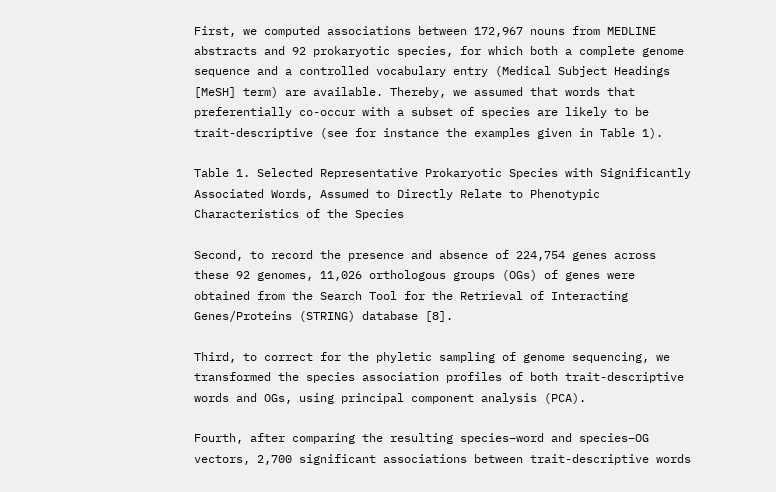First, we computed associations between 172,967 nouns from MEDLINE abstracts and 92 prokaryotic species, for which both a complete genome sequence and a controlled vocabulary entry (Medical Subject Headings [MeSH] term) are available. Thereby, we assumed that words that preferentially co-occur with a subset of species are likely to be trait-descriptive (see for instance the examples given in Table 1).

Table 1. Selected Representative Prokaryotic Species with Significantly Associated Words, Assumed to Directly Relate to Phenotypic Characteristics of the Species

Second, to record the presence and absence of 224,754 genes across these 92 genomes, 11,026 orthologous groups (OGs) of genes were obtained from the Search Tool for the Retrieval of Interacting Genes/Proteins (STRING) database [8].

Third, to correct for the phyletic sampling of genome sequencing, we transformed the species association profiles of both trait-descriptive words and OGs, using principal component analysis (PCA).

Fourth, after comparing the resulting species–word and species–OG vectors, 2,700 significant associations between trait-descriptive words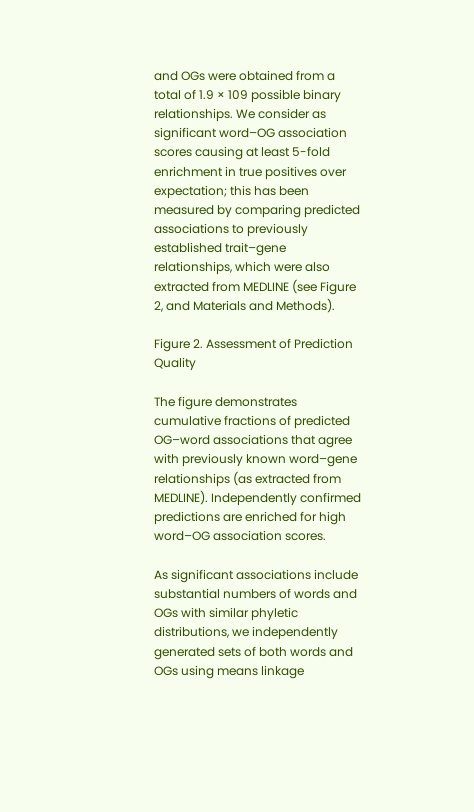and OGs were obtained from a total of 1.9 × 109 possible binary relationships. We consider as significant word–OG association scores causing at least 5-fold enrichment in true positives over expectation; this has been measured by comparing predicted associations to previously established trait–gene relationships, which were also extracted from MEDLINE (see Figure 2, and Materials and Methods).

Figure 2. Assessment of Prediction Quality

The figure demonstrates cumulative fractions of predicted OG–word associations that agree with previously known word–gene relationships (as extracted from MEDLINE). Independently confirmed predictions are enriched for high word–OG association scores.

As significant associations include substantial numbers of words and OGs with similar phyletic distributions, we independently generated sets of both words and OGs using means linkage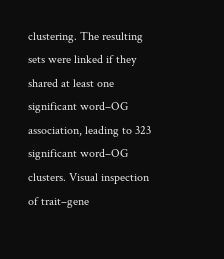clustering. The resulting sets were linked if they shared at least one significant word–OG association, leading to 323 significant word–OG clusters. Visual inspection of trait–gene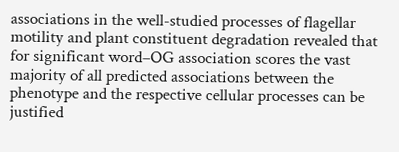associations in the well-studied processes of flagellar motility and plant constituent degradation revealed that for significant word–OG association scores the vast majority of all predicted associations between the phenotype and the respective cellular processes can be justified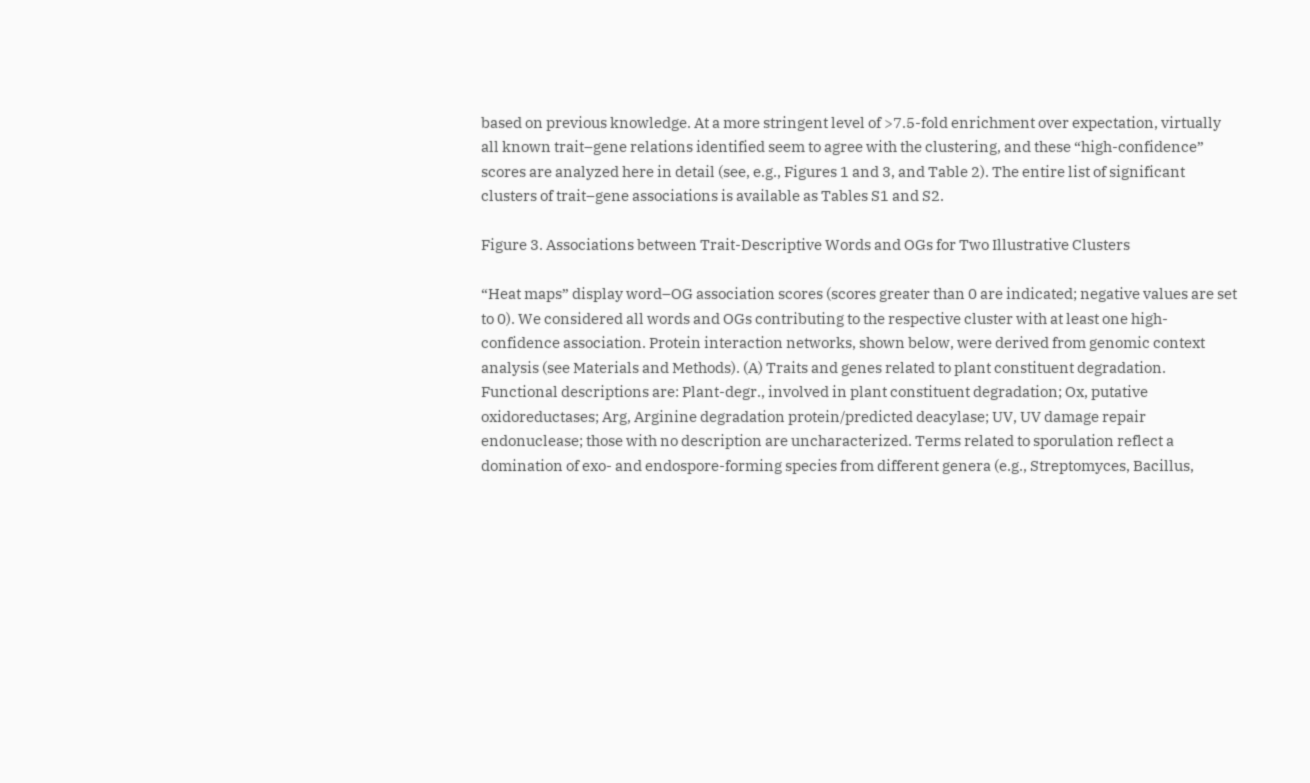based on previous knowledge. At a more stringent level of >7.5-fold enrichment over expectation, virtually all known trait–gene relations identified seem to agree with the clustering, and these “high-confidence” scores are analyzed here in detail (see, e.g., Figures 1 and 3, and Table 2). The entire list of significant clusters of trait–gene associations is available as Tables S1 and S2.

Figure 3. Associations between Trait-Descriptive Words and OGs for Two Illustrative Clusters

“Heat maps” display word–OG association scores (scores greater than 0 are indicated; negative values are set to 0). We considered all words and OGs contributing to the respective cluster with at least one high-confidence association. Protein interaction networks, shown below, were derived from genomic context analysis (see Materials and Methods). (A) Traits and genes related to plant constituent degradation. Functional descriptions are: Plant-degr., involved in plant constituent degradation; Ox, putative oxidoreductases; Arg, Arginine degradation protein/predicted deacylase; UV, UV damage repair endonuclease; those with no description are uncharacterized. Terms related to sporulation reflect a domination of exo- and endospore-forming species from different genera (e.g., Streptomyces, Bacillus,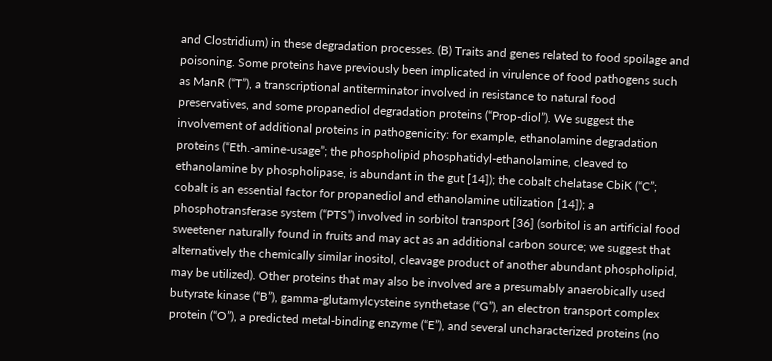and Clostridium) in these degradation processes. (B) Traits and genes related to food spoilage and poisoning. Some proteins have previously been implicated in virulence of food pathogens such as ManR (“T”), a transcriptional antiterminator involved in resistance to natural food preservatives, and some propanediol degradation proteins (“Prop-diol”). We suggest the involvement of additional proteins in pathogenicity: for example, ethanolamine degradation proteins (“Eth.-amine-usage”; the phospholipid phosphatidyl-ethanolamine, cleaved to ethanolamine by phospholipase, is abundant in the gut [14]); the cobalt chelatase CbiK (“C”; cobalt is an essential factor for propanediol and ethanolamine utilization [14]); a phosphotransferase system (“PTS”) involved in sorbitol transport [36] (sorbitol is an artificial food sweetener naturally found in fruits and may act as an additional carbon source; we suggest that alternatively the chemically similar inositol, cleavage product of another abundant phospholipid, may be utilized). Other proteins that may also be involved are a presumably anaerobically used butyrate kinase (“B”), gamma-glutamylcysteine synthetase (“G”), an electron transport complex protein (“O”), a predicted metal-binding enzyme (“E”), and several uncharacterized proteins (no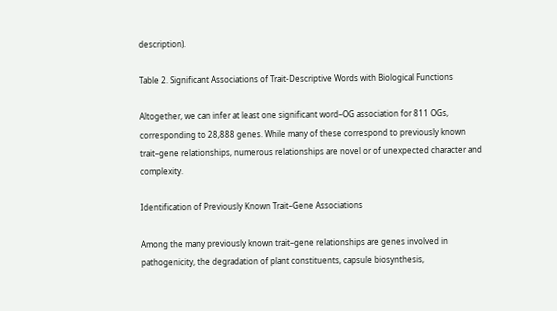description).

Table 2. Significant Associations of Trait-Descriptive Words with Biological Functions

Altogether, we can infer at least one significant word–OG association for 811 OGs, corresponding to 28,888 genes. While many of these correspond to previously known trait–gene relationships, numerous relationships are novel or of unexpected character and complexity.

Identification of Previously Known Trait–Gene Associations

Among the many previously known trait–gene relationships are genes involved in pathogenicity, the degradation of plant constituents, capsule biosynthesis,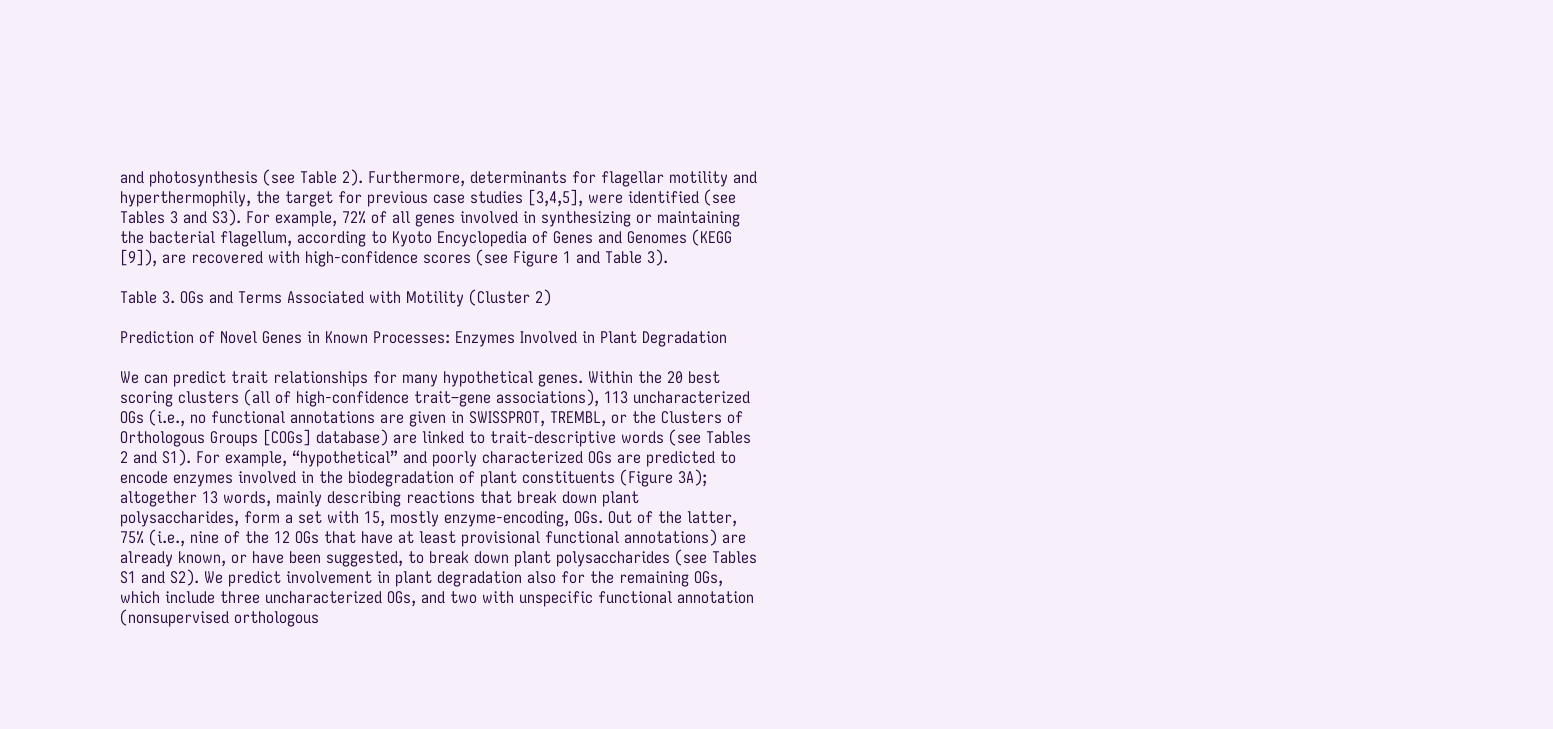and photosynthesis (see Table 2). Furthermore, determinants for flagellar motility and hyperthermophily, the target for previous case studies [3,4,5], were identified (see Tables 3 and S3). For example, 72% of all genes involved in synthesizing or maintaining the bacterial flagellum, according to Kyoto Encyclopedia of Genes and Genomes (KEGG [9]), are recovered with high-confidence scores (see Figure 1 and Table 3).

Table 3. OGs and Terms Associated with Motility (Cluster 2)

Prediction of Novel Genes in Known Processes: Enzymes Involved in Plant Degradation

We can predict trait relationships for many hypothetical genes. Within the 20 best scoring clusters (all of high-confidence trait–gene associations), 113 uncharacterized OGs (i.e., no functional annotations are given in SWISSPROT, TREMBL, or the Clusters of Orthologous Groups [COGs] database) are linked to trait-descriptive words (see Tables 2 and S1). For example, “hypothetical” and poorly characterized OGs are predicted to encode enzymes involved in the biodegradation of plant constituents (Figure 3A); altogether 13 words, mainly describing reactions that break down plant polysaccharides, form a set with 15, mostly enzyme-encoding, OGs. Out of the latter, 75% (i.e., nine of the 12 OGs that have at least provisional functional annotations) are already known, or have been suggested, to break down plant polysaccharides (see Tables S1 and S2). We predict involvement in plant degradation also for the remaining OGs, which include three uncharacterized OGs, and two with unspecific functional annotation (nonsupervised orthologous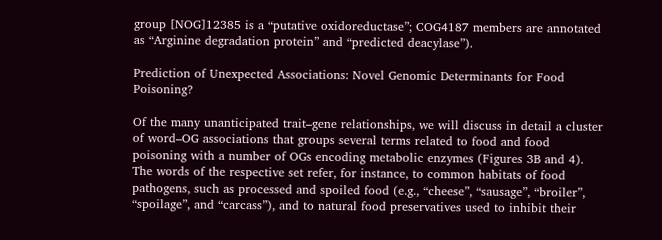group [NOG]12385 is a “putative oxidoreductase”; COG4187 members are annotated as “Arginine degradation protein” and “predicted deacylase”).

Prediction of Unexpected Associations: Novel Genomic Determinants for Food Poisoning?

Of the many unanticipated trait–gene relationships, we will discuss in detail a cluster of word–OG associations that groups several terms related to food and food poisoning with a number of OGs encoding metabolic enzymes (Figures 3B and 4). The words of the respective set refer, for instance, to common habitats of food pathogens, such as processed and spoiled food (e.g., “cheese”, “sausage”, “broiler”, “spoilage”, and “carcass”), and to natural food preservatives used to inhibit their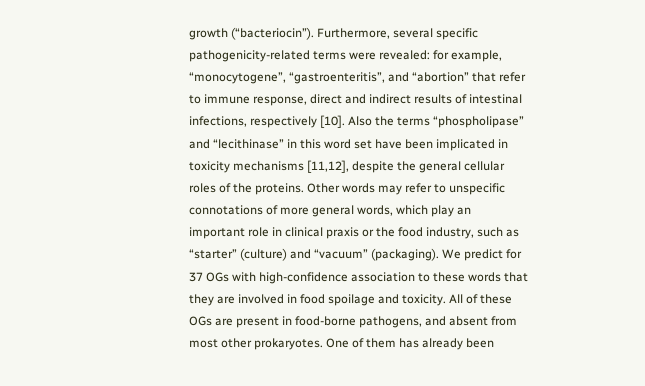growth (“bacteriocin”). Furthermore, several specific pathogenicity-related terms were revealed: for example, “monocytogene”, “gastroenteritis”, and “abortion” that refer to immune response, direct and indirect results of intestinal infections, respectively [10]. Also the terms “phospholipase” and “lecithinase” in this word set have been implicated in toxicity mechanisms [11,12], despite the general cellular roles of the proteins. Other words may refer to unspecific connotations of more general words, which play an important role in clinical praxis or the food industry, such as “starter” (culture) and “vacuum” (packaging). We predict for 37 OGs with high-confidence association to these words that they are involved in food spoilage and toxicity. All of these OGs are present in food-borne pathogens, and absent from most other prokaryotes. One of them has already been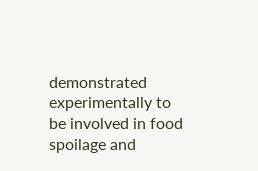demonstrated experimentally to be involved in food spoilage and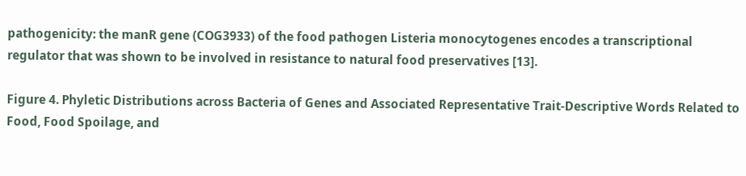pathogenicity: the manR gene (COG3933) of the food pathogen Listeria monocytogenes encodes a transcriptional regulator that was shown to be involved in resistance to natural food preservatives [13].

Figure 4. Phyletic Distributions across Bacteria of Genes and Associated Representative Trait-Descriptive Words Related to Food, Food Spoilage, and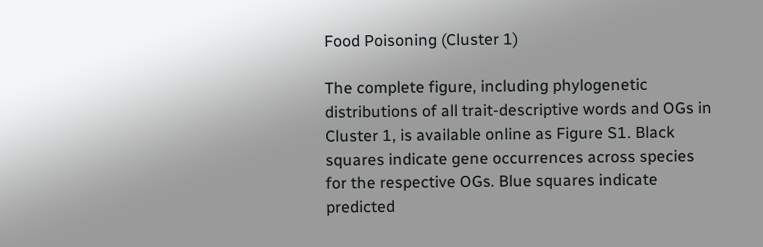Food Poisoning (Cluster 1)

The complete figure, including phylogenetic distributions of all trait-descriptive words and OGs in Cluster 1, is available online as Figure S1. Black squares indicate gene occurrences across species for the respective OGs. Blue squares indicate predicted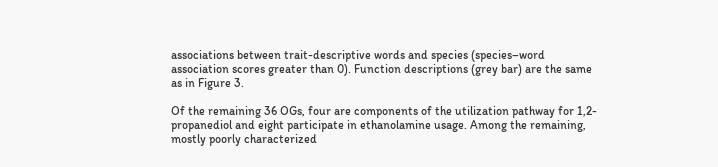associations between trait-descriptive words and species (species–word association scores greater than 0). Function descriptions (grey bar) are the same as in Figure 3.

Of the remaining 36 OGs, four are components of the utilization pathway for 1,2-propanediol and eight participate in ethanolamine usage. Among the remaining, mostly poorly characterized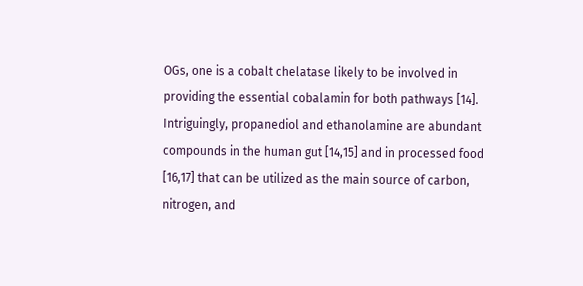OGs, one is a cobalt chelatase likely to be involved in providing the essential cobalamin for both pathways [14]. Intriguingly, propanediol and ethanolamine are abundant compounds in the human gut [14,15] and in processed food [16,17] that can be utilized as the main source of carbon, nitrogen, and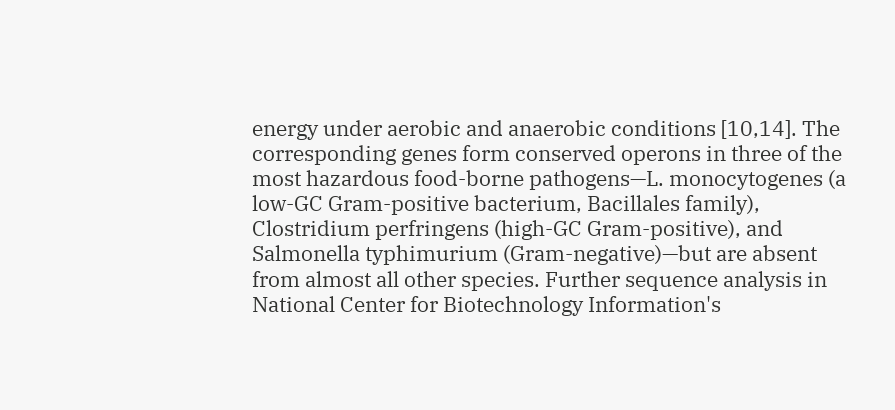energy under aerobic and anaerobic conditions [10,14]. The corresponding genes form conserved operons in three of the most hazardous food-borne pathogens—L. monocytogenes (a low-GC Gram-positive bacterium, Bacillales family), Clostridium perfringens (high-GC Gram-positive), and Salmonella typhimurium (Gram-negative)—but are absent from almost all other species. Further sequence analysis in National Center for Biotechnology Information's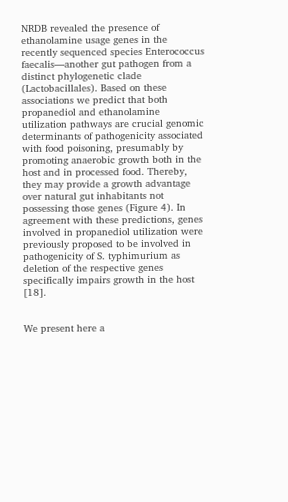NRDB revealed the presence of ethanolamine usage genes in the recently sequenced species Enterococcus faecalis—another gut pathogen from a distinct phylogenetic clade (Lactobacillales). Based on these associations we predict that both propanediol and ethanolamine utilization pathways are crucial genomic determinants of pathogenicity associated with food poisoning, presumably by promoting anaerobic growth both in the host and in processed food. Thereby, they may provide a growth advantage over natural gut inhabitants not possessing those genes (Figure 4). In agreement with these predictions, genes involved in propanediol utilization were previously proposed to be involved in pathogenicity of S. typhimurium as deletion of the respective genes specifically impairs growth in the host [18].


We present here a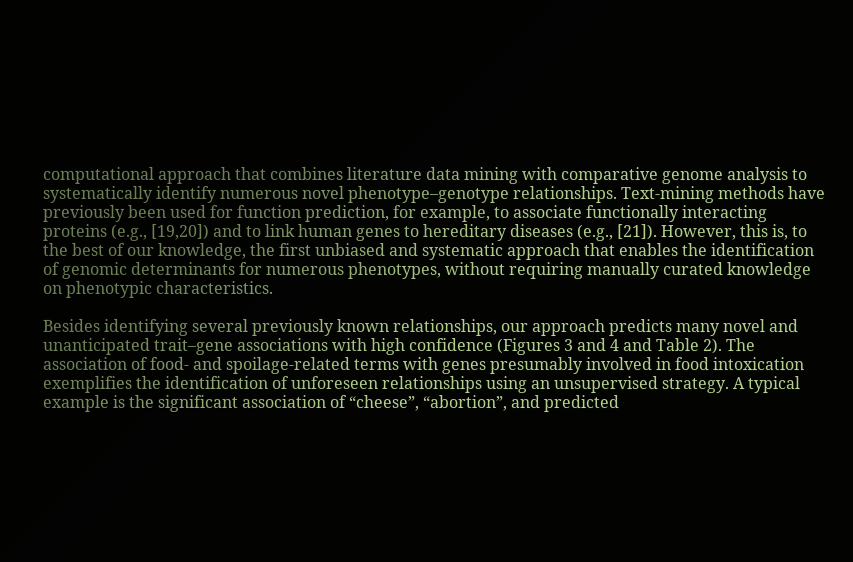computational approach that combines literature data mining with comparative genome analysis to systematically identify numerous novel phenotype–genotype relationships. Text-mining methods have previously been used for function prediction, for example, to associate functionally interacting proteins (e.g., [19,20]) and to link human genes to hereditary diseases (e.g., [21]). However, this is, to the best of our knowledge, the first unbiased and systematic approach that enables the identification of genomic determinants for numerous phenotypes, without requiring manually curated knowledge on phenotypic characteristics.

Besides identifying several previously known relationships, our approach predicts many novel and unanticipated trait–gene associations with high confidence (Figures 3 and 4 and Table 2). The association of food- and spoilage-related terms with genes presumably involved in food intoxication exemplifies the identification of unforeseen relationships using an unsupervised strategy. A typical example is the significant association of “cheese”, “abortion”, and predicted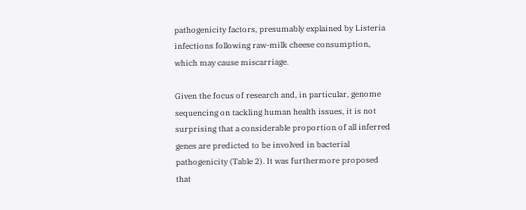pathogenicity factors, presumably explained by Listeria infections following raw-milk cheese consumption, which may cause miscarriage.

Given the focus of research and, in particular, genome sequencing on tackling human health issues, it is not surprising that a considerable proportion of all inferred genes are predicted to be involved in bacterial pathogenicity (Table 2). It was furthermore proposed that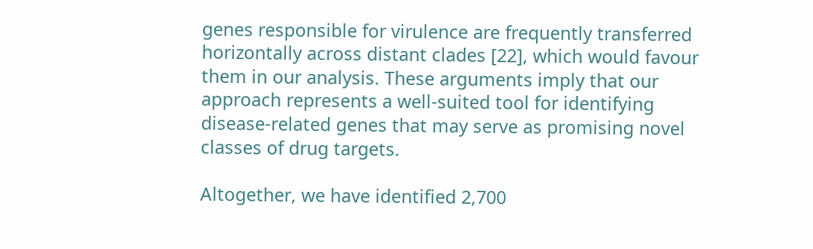genes responsible for virulence are frequently transferred horizontally across distant clades [22], which would favour them in our analysis. These arguments imply that our approach represents a well-suited tool for identifying disease-related genes that may serve as promising novel classes of drug targets.

Altogether, we have identified 2,700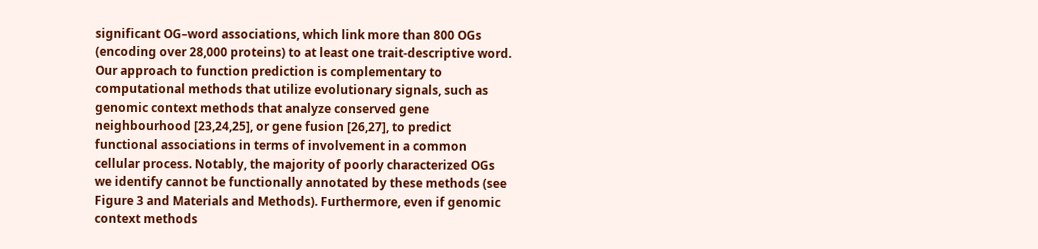significant OG–word associations, which link more than 800 OGs (encoding over 28,000 proteins) to at least one trait-descriptive word. Our approach to function prediction is complementary to computational methods that utilize evolutionary signals, such as genomic context methods that analyze conserved gene neighbourhood [23,24,25], or gene fusion [26,27], to predict functional associations in terms of involvement in a common cellular process. Notably, the majority of poorly characterized OGs we identify cannot be functionally annotated by these methods (see Figure 3 and Materials and Methods). Furthermore, even if genomic context methods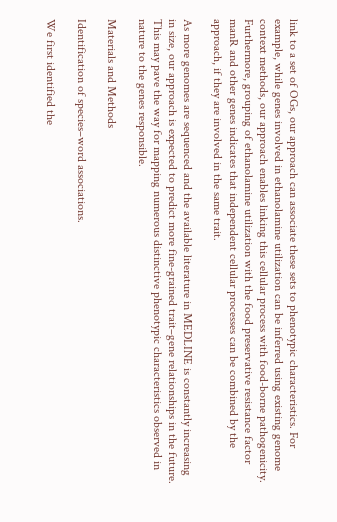link to a set of OGs, our approach can associate these sets to phenotypic characteristics. For example, while genes involved in ethanolamine utilization can be inferred using existing genome context methods, our approach enables linking this cellular process with food-borne pathogenicity. Furthermore, grouping of ethanolamine utilization with the food preservative resistance factor manR and other genes indicates that independent cellular processes can be combined by the approach, if they are involved in the same trait.

As more genomes are sequenced and the available literature in MEDLINE is constantly increasing in size, our approach is expected to predict more fine-grained trait–gene relationships in the future. This may pave the way for mapping numerous distinctive phenotypic characteristics observed in nature to the genes responsible.

Materials and Methods

Identification of species–word associations.

We first identified the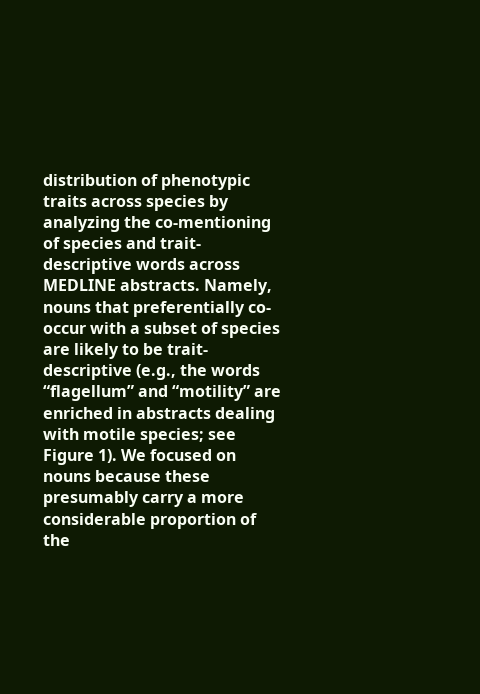distribution of phenotypic traits across species by analyzing the co-mentioning of species and trait-descriptive words across MEDLINE abstracts. Namely, nouns that preferentially co-occur with a subset of species are likely to be trait-descriptive (e.g., the words “flagellum” and “motility” are enriched in abstracts dealing with motile species; see Figure 1). We focused on nouns because these presumably carry a more considerable proportion of the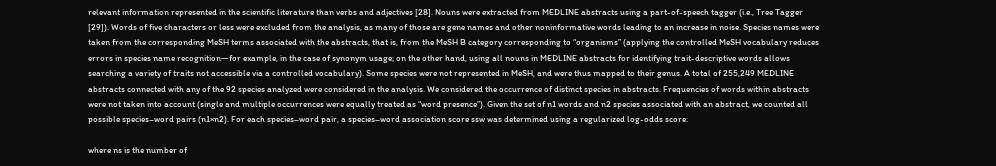relevant information represented in the scientific literature than verbs and adjectives [28]. Nouns were extracted from MEDLINE abstracts using a part-of-speech tagger (i.e., Tree Tagger [29]). Words of five characters or less were excluded from the analysis, as many of those are gene names and other noninformative words leading to an increase in noise. Species names were taken from the corresponding MeSH terms associated with the abstracts, that is, from the MeSH B category corresponding to “organisms” (applying the controlled MeSH vocabulary reduces errors in species name recognition—for example, in the case of synonym usage; on the other hand, using all nouns in MEDLINE abstracts for identifying trait-descriptive words allows searching a variety of traits not accessible via a controlled vocabulary). Some species were not represented in MeSH, and were thus mapped to their genus. A total of 255,249 MEDLINE abstracts connected with any of the 92 species analyzed were considered in the analysis. We considered the occurrence of distinct species in abstracts. Frequencies of words within abstracts were not taken into account (single and multiple occurrences were equally treated as “word presence”). Given the set of n1 words and n2 species associated with an abstract, we counted all possible species–word pairs (n1×n2). For each species–word pair, a species–word association score ssw was determined using a regularized log-odds score:

where ns is the number of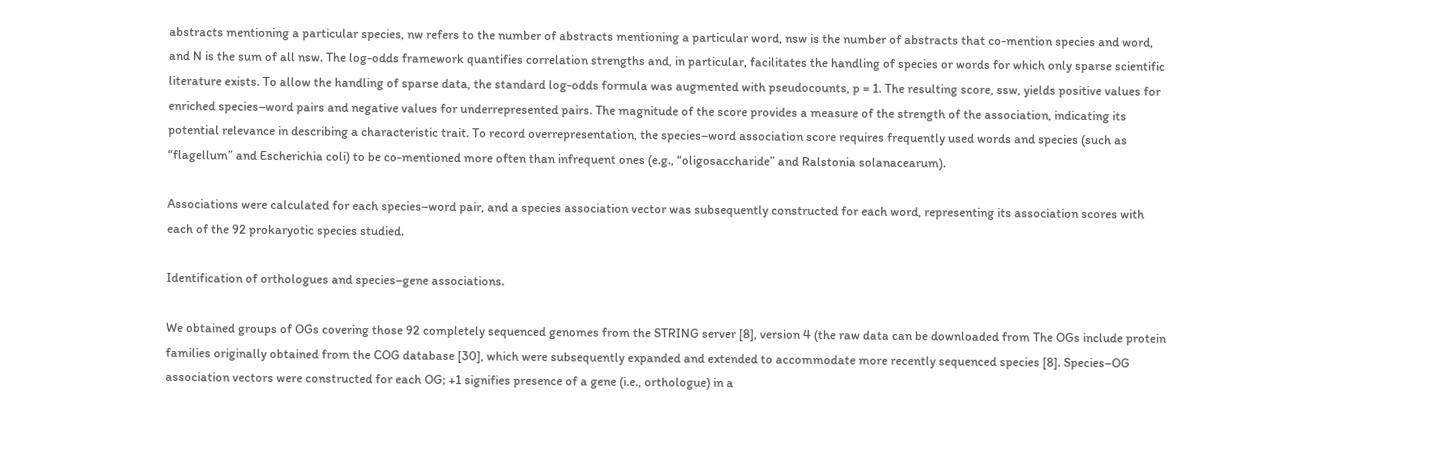abstracts mentioning a particular species, nw refers to the number of abstracts mentioning a particular word, nsw is the number of abstracts that co-mention species and word, and N is the sum of all nsw. The log-odds framework quantifies correlation strengths and, in particular, facilitates the handling of species or words for which only sparse scientific literature exists. To allow the handling of sparse data, the standard log-odds formula was augmented with pseudocounts, p = 1. The resulting score, ssw, yields positive values for enriched species–word pairs and negative values for underrepresented pairs. The magnitude of the score provides a measure of the strength of the association, indicating its potential relevance in describing a characteristic trait. To record overrepresentation, the species–word association score requires frequently used words and species (such as “flagellum” and Escherichia coli) to be co-mentioned more often than infrequent ones (e.g., “oligosaccharide” and Ralstonia solanacearum).

Associations were calculated for each species–word pair, and a species association vector was subsequently constructed for each word, representing its association scores with each of the 92 prokaryotic species studied.

Identification of orthologues and species–gene associations.

We obtained groups of OGs covering those 92 completely sequenced genomes from the STRING server [8], version 4 (the raw data can be downloaded from The OGs include protein families originally obtained from the COG database [30], which were subsequently expanded and extended to accommodate more recently sequenced species [8]. Species–OG association vectors were constructed for each OG; +1 signifies presence of a gene (i.e., orthologue) in a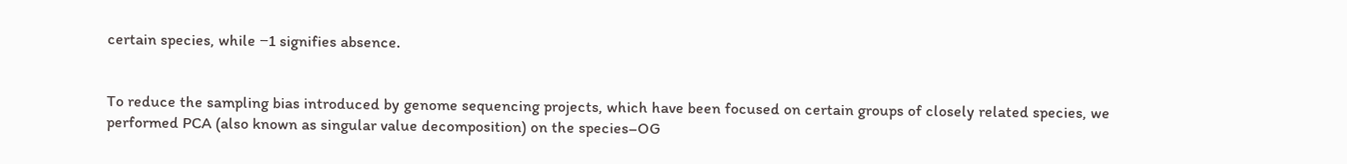certain species, while −1 signifies absence.


To reduce the sampling bias introduced by genome sequencing projects, which have been focused on certain groups of closely related species, we performed PCA (also known as singular value decomposition) on the species–OG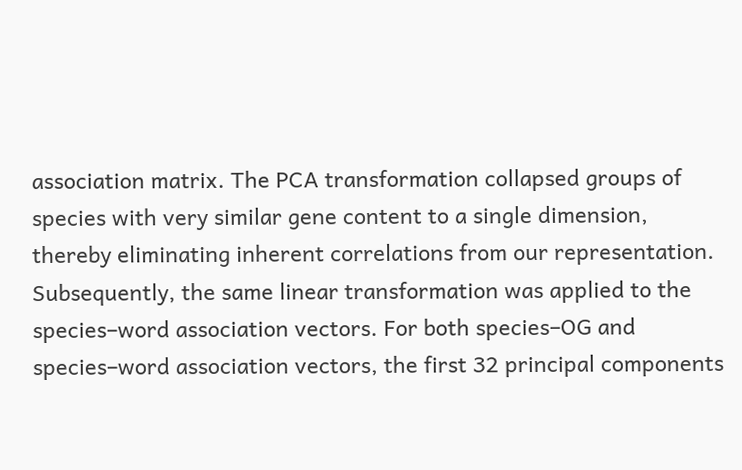association matrix. The PCA transformation collapsed groups of species with very similar gene content to a single dimension, thereby eliminating inherent correlations from our representation. Subsequently, the same linear transformation was applied to the species–word association vectors. For both species–OG and species–word association vectors, the first 32 principal components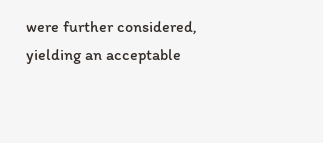were further considered, yielding an acceptable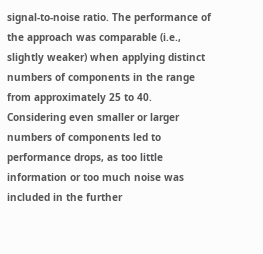signal-to-noise ratio. The performance of the approach was comparable (i.e., slightly weaker) when applying distinct numbers of components in the range from approximately 25 to 40. Considering even smaller or larger numbers of components led to performance drops, as too little information or too much noise was included in the further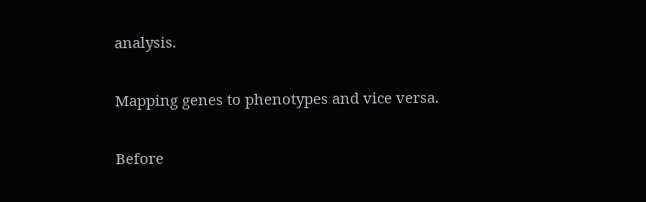analysis.

Mapping genes to phenotypes and vice versa.

Before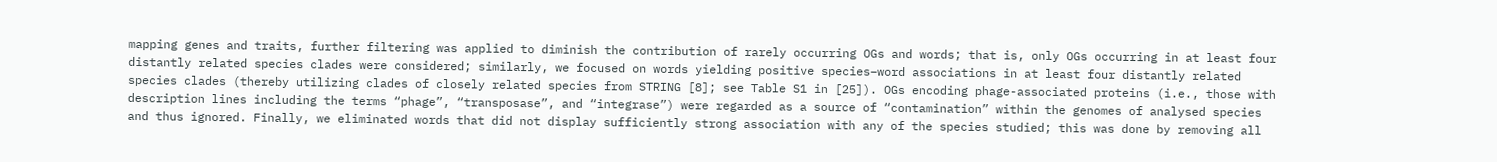mapping genes and traits, further filtering was applied to diminish the contribution of rarely occurring OGs and words; that is, only OGs occurring in at least four distantly related species clades were considered; similarly, we focused on words yielding positive species–word associations in at least four distantly related species clades (thereby utilizing clades of closely related species from STRING [8]; see Table S1 in [25]). OGs encoding phage-associated proteins (i.e., those with description lines including the terms “phage”, “transposase”, and “integrase”) were regarded as a source of “contamination” within the genomes of analysed species and thus ignored. Finally, we eliminated words that did not display sufficiently strong association with any of the species studied; this was done by removing all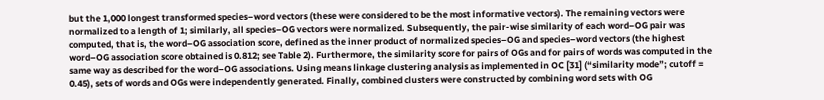but the 1,000 longest transformed species–word vectors (these were considered to be the most informative vectors). The remaining vectors were normalized to a length of 1; similarly, all species–OG vectors were normalized. Subsequently, the pair-wise similarity of each word–OG pair was computed, that is, the word–OG association score, defined as the inner product of normalized species–OG and species–word vectors (the highest word–OG association score obtained is 0.812; see Table 2). Furthermore, the similarity score for pairs of OGs and for pairs of words was computed in the same way as described for the word–OG associations. Using means linkage clustering analysis as implemented in OC [31] (“similarity mode”; cutoff = 0.45), sets of words and OGs were independently generated. Finally, combined clusters were constructed by combining word sets with OG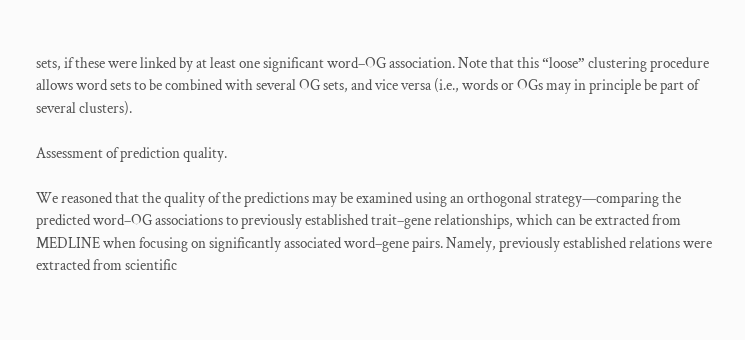sets, if these were linked by at least one significant word–OG association. Note that this “loose” clustering procedure allows word sets to be combined with several OG sets, and vice versa (i.e., words or OGs may in principle be part of several clusters).

Assessment of prediction quality.

We reasoned that the quality of the predictions may be examined using an orthogonal strategy—comparing the predicted word–OG associations to previously established trait–gene relationships, which can be extracted from MEDLINE when focusing on significantly associated word–gene pairs. Namely, previously established relations were extracted from scientific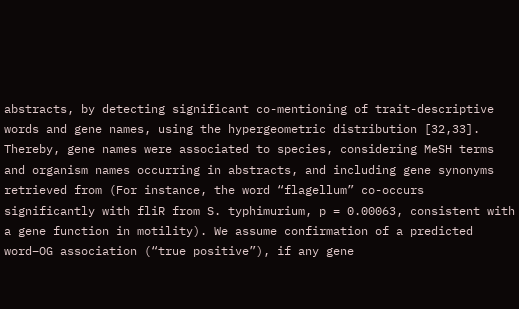abstracts, by detecting significant co-mentioning of trait-descriptive words and gene names, using the hypergeometric distribution [32,33]. Thereby, gene names were associated to species, considering MeSH terms and organism names occurring in abstracts, and including gene synonyms retrieved from (For instance, the word “flagellum” co-occurs significantly with fliR from S. typhimurium, p = 0.00063, consistent with a gene function in motility). We assume confirmation of a predicted word–OG association (“true positive”), if any gene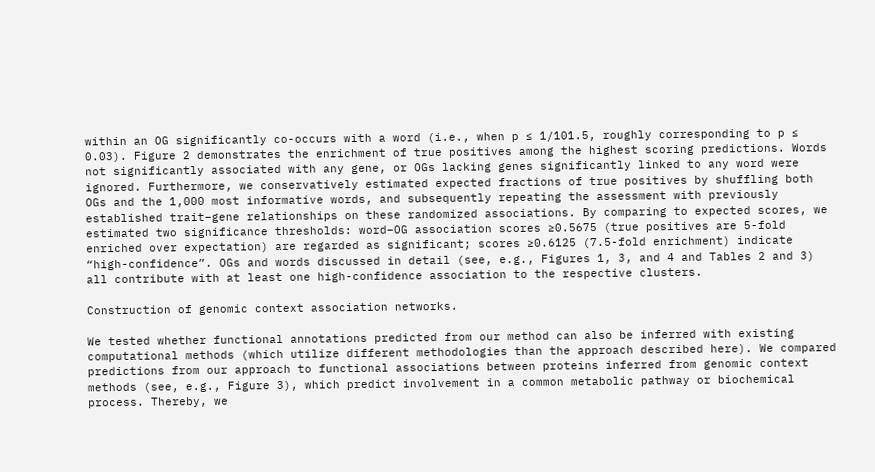within an OG significantly co-occurs with a word (i.e., when p ≤ 1/101.5, roughly corresponding to p ≤ 0.03). Figure 2 demonstrates the enrichment of true positives among the highest scoring predictions. Words not significantly associated with any gene, or OGs lacking genes significantly linked to any word were ignored. Furthermore, we conservatively estimated expected fractions of true positives by shuffling both OGs and the 1,000 most informative words, and subsequently repeating the assessment with previously established trait–gene relationships on these randomized associations. By comparing to expected scores, we estimated two significance thresholds: word–OG association scores ≥0.5675 (true positives are 5-fold enriched over expectation) are regarded as significant; scores ≥0.6125 (7.5-fold enrichment) indicate “high-confidence”. OGs and words discussed in detail (see, e.g., Figures 1, 3, and 4 and Tables 2 and 3) all contribute with at least one high-confidence association to the respective clusters.

Construction of genomic context association networks.

We tested whether functional annotations predicted from our method can also be inferred with existing computational methods (which utilize different methodologies than the approach described here). We compared predictions from our approach to functional associations between proteins inferred from genomic context methods (see, e.g., Figure 3), which predict involvement in a common metabolic pathway or biochemical process. Thereby, we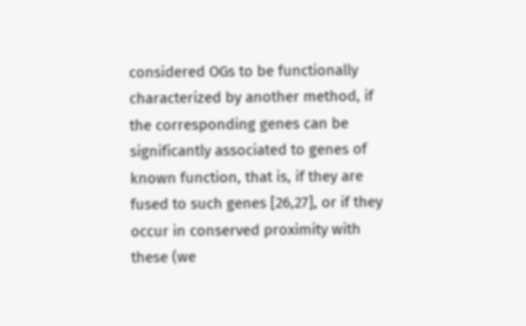considered OGs to be functionally characterized by another method, if the corresponding genes can be significantly associated to genes of known function, that is, if they are fused to such genes [26,27], or if they occur in conserved proximity with these (we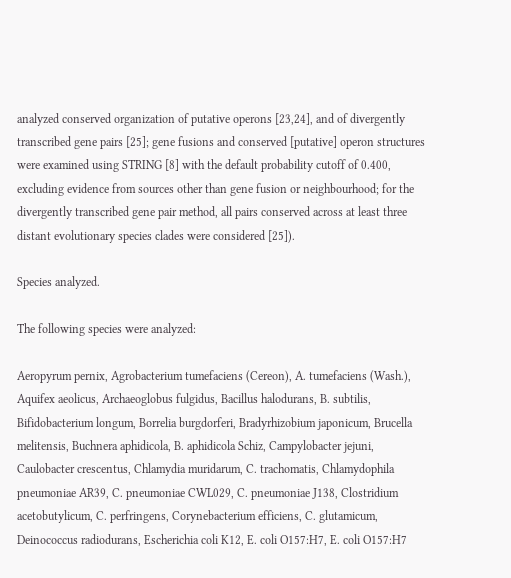analyzed conserved organization of putative operons [23,24], and of divergently transcribed gene pairs [25]; gene fusions and conserved [putative] operon structures were examined using STRING [8] with the default probability cutoff of 0.400, excluding evidence from sources other than gene fusion or neighbourhood; for the divergently transcribed gene pair method, all pairs conserved across at least three distant evolutionary species clades were considered [25]).

Species analyzed.

The following species were analyzed:

Aeropyrum pernix, Agrobacterium tumefaciens (Cereon), A. tumefaciens (Wash.), Aquifex aeolicus, Archaeoglobus fulgidus, Bacillus halodurans, B. subtilis, Bifidobacterium longum, Borrelia burgdorferi, Bradyrhizobium japonicum, Brucella melitensis, Buchnera aphidicola, B. aphidicola Schiz, Campylobacter jejuni, Caulobacter crescentus, Chlamydia muridarum, C. trachomatis, Chlamydophila pneumoniae AR39, C. pneumoniae CWL029, C. pneumoniae J138, Clostridium acetobutylicum, C. perfringens, Corynebacterium efficiens, C. glutamicum, Deinococcus radiodurans, Escherichia coli K12, E. coli O157:H7, E. coli O157:H7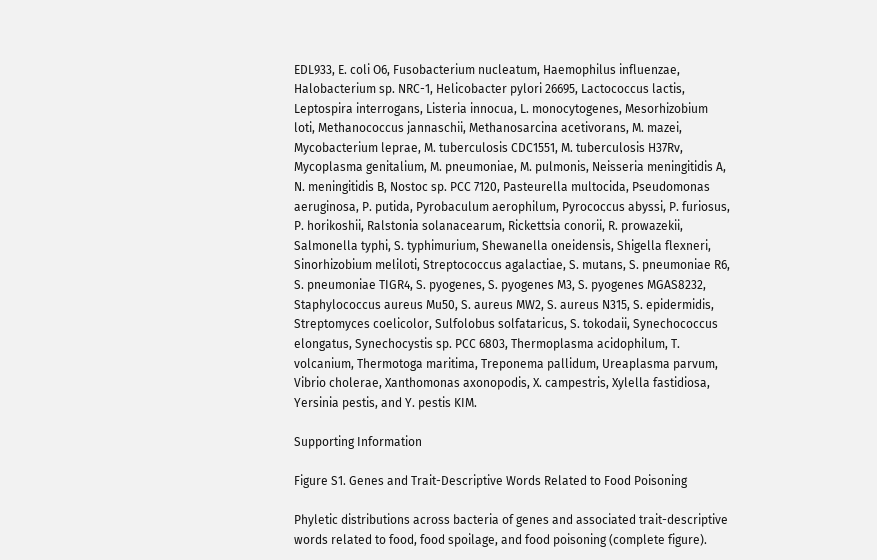EDL933, E. coli O6, Fusobacterium nucleatum, Haemophilus influenzae, Halobacterium sp. NRC-1, Helicobacter pylori 26695, Lactococcus lactis, Leptospira interrogans, Listeria innocua, L. monocytogenes, Mesorhizobium loti, Methanococcus jannaschii, Methanosarcina acetivorans, M. mazei, Mycobacterium leprae, M. tuberculosis CDC1551, M. tuberculosis H37Rv, Mycoplasma genitalium, M. pneumoniae, M. pulmonis, Neisseria meningitidis A, N. meningitidis B, Nostoc sp. PCC 7120, Pasteurella multocida, Pseudomonas aeruginosa, P. putida, Pyrobaculum aerophilum, Pyrococcus abyssi, P. furiosus, P. horikoshii, Ralstonia solanacearum, Rickettsia conorii, R. prowazekii, Salmonella typhi, S. typhimurium, Shewanella oneidensis, Shigella flexneri, Sinorhizobium meliloti, Streptococcus agalactiae, S. mutans, S. pneumoniae R6, S. pneumoniae TIGR4, S. pyogenes, S. pyogenes M3, S. pyogenes MGAS8232, Staphylococcus aureus Mu50, S. aureus MW2, S. aureus N315, S. epidermidis, Streptomyces coelicolor, Sulfolobus solfataricus, S. tokodaii, Synechococcus elongatus, Synechocystis sp. PCC 6803, Thermoplasma acidophilum, T. volcanium, Thermotoga maritima, Treponema pallidum, Ureaplasma parvum, Vibrio cholerae, Xanthomonas axonopodis, X. campestris, Xylella fastidiosa, Yersinia pestis, and Y. pestis KIM.

Supporting Information

Figure S1. Genes and Trait-Descriptive Words Related to Food Poisoning

Phyletic distributions across bacteria of genes and associated trait-descriptive words related to food, food spoilage, and food poisoning (complete figure).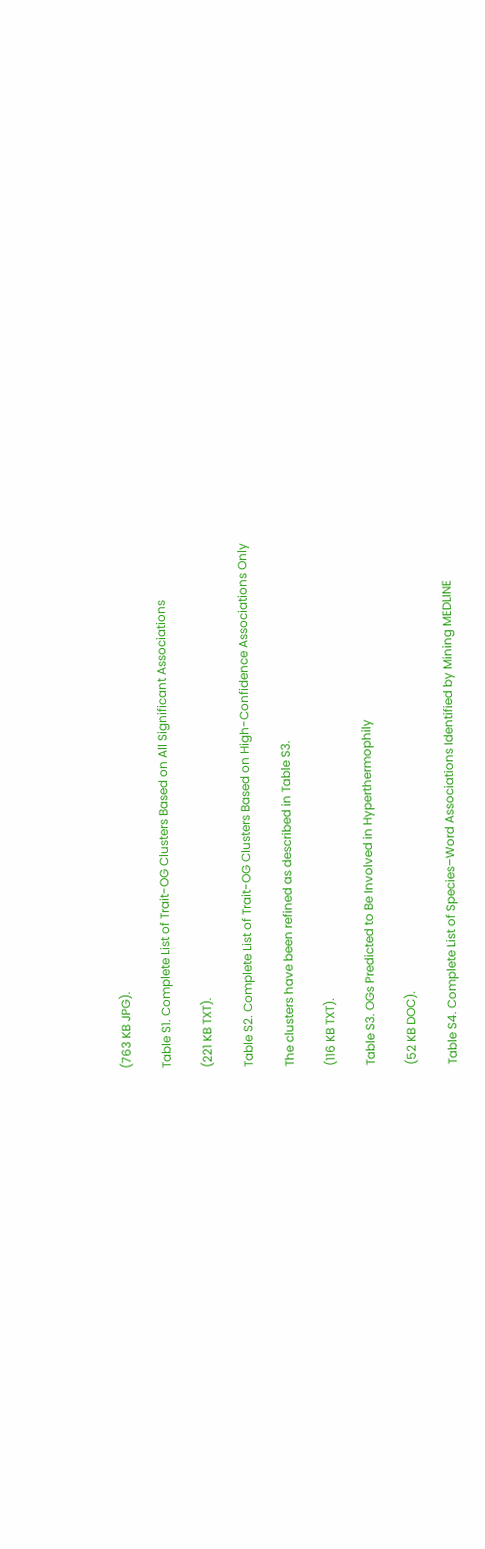(763 KB JPG).

Table S1. Complete List of Trait-OG Clusters Based on All Significant Associations

(221 KB TXT).

Table S2. Complete List of Trait-OG Clusters Based on High-Confidence Associations Only

The clusters have been refined as described in Table S3.

(116 KB TXT).

Table S3. OGs Predicted to Be Involved in Hyperthermophily

(52 KB DOC).

Table S4. Complete List of Species–Word Associations Identified by Mining MEDLINE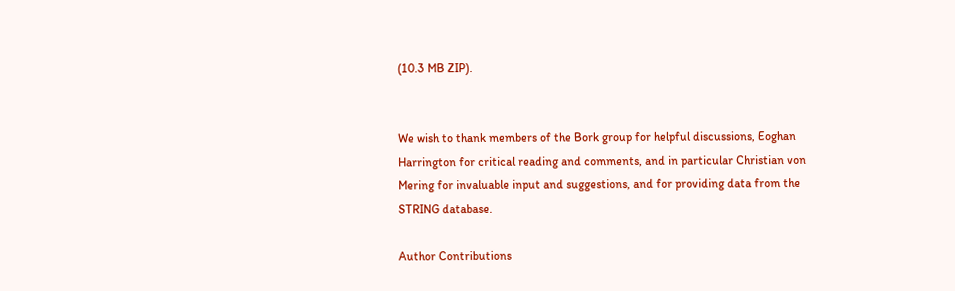(10.3 MB ZIP).


We wish to thank members of the Bork group for helpful discussions, Eoghan Harrington for critical reading and comments, and in particular Christian von Mering for invaluable input and suggestions, and for providing data from the STRING database.

Author Contributions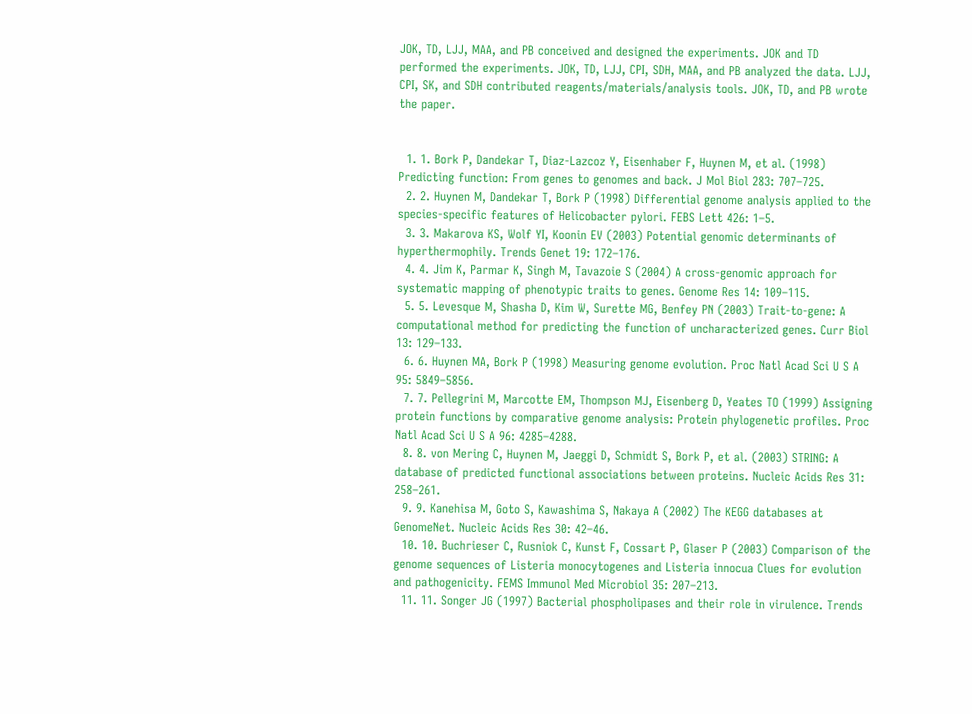JOK, TD, LJJ, MAA, and PB conceived and designed the experiments. JOK and TD performed the experiments. JOK, TD, LJJ, CPI, SDH, MAA, and PB analyzed the data. LJJ, CPI, SK, and SDH contributed reagents/materials/analysis tools. JOK, TD, and PB wrote the paper.


  1. 1. Bork P, Dandekar T, Diaz-Lazcoz Y, Eisenhaber F, Huynen M, et al. (1998) Predicting function: From genes to genomes and back. J Mol Biol 283: 707–725.
  2. 2. Huynen M, Dandekar T, Bork P (1998) Differential genome analysis applied to the species-specific features of Helicobacter pylori. FEBS Lett 426: 1–5.
  3. 3. Makarova KS, Wolf YI, Koonin EV (2003) Potential genomic determinants of hyperthermophily. Trends Genet 19: 172–176.
  4. 4. Jim K, Parmar K, Singh M, Tavazoie S (2004) A cross-genomic approach for systematic mapping of phenotypic traits to genes. Genome Res 14: 109–115.
  5. 5. Levesque M, Shasha D, Kim W, Surette MG, Benfey PN (2003) Trait-to-gene: A computational method for predicting the function of uncharacterized genes. Curr Biol 13: 129–133.
  6. 6. Huynen MA, Bork P (1998) Measuring genome evolution. Proc Natl Acad Sci U S A 95: 5849–5856.
  7. 7. Pellegrini M, Marcotte EM, Thompson MJ, Eisenberg D, Yeates TO (1999) Assigning protein functions by comparative genome analysis: Protein phylogenetic profiles. Proc Natl Acad Sci U S A 96: 4285–4288.
  8. 8. von Mering C, Huynen M, Jaeggi D, Schmidt S, Bork P, et al. (2003) STRING: A database of predicted functional associations between proteins. Nucleic Acids Res 31: 258–261.
  9. 9. Kanehisa M, Goto S, Kawashima S, Nakaya A (2002) The KEGG databases at GenomeNet. Nucleic Acids Res 30: 42–46.
  10. 10. Buchrieser C, Rusniok C, Kunst F, Cossart P, Glaser P (2003) Comparison of the genome sequences of Listeria monocytogenes and Listeria innocua Clues for evolution and pathogenicity. FEMS Immunol Med Microbiol 35: 207–213.
  11. 11. Songer JG (1997) Bacterial phospholipases and their role in virulence. Trends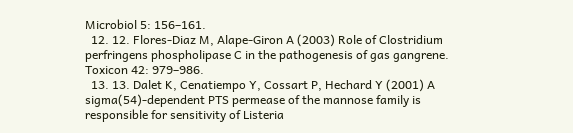Microbiol 5: 156–161.
  12. 12. Flores-Diaz M, Alape-Giron A (2003) Role of Clostridium perfringens phospholipase C in the pathogenesis of gas gangrene. Toxicon 42: 979–986.
  13. 13. Dalet K, Cenatiempo Y, Cossart P, Hechard Y (2001) A sigma(54)-dependent PTS permease of the mannose family is responsible for sensitivity of Listeria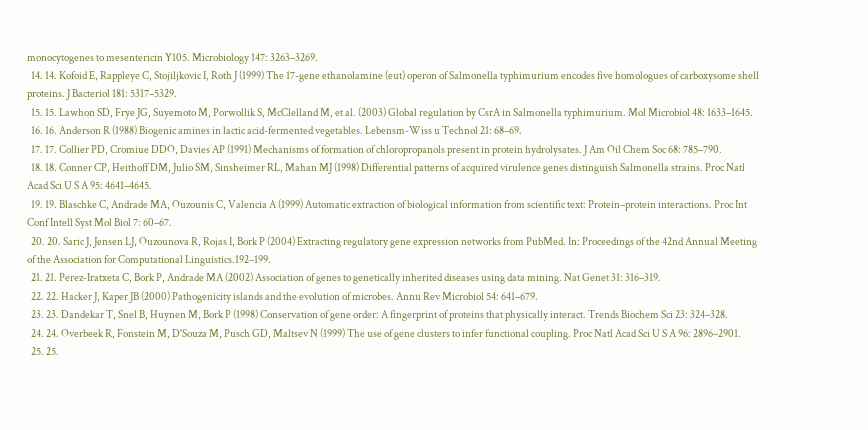monocytogenes to mesentericin Y105. Microbiology 147: 3263–3269.
  14. 14. Kofoid E, Rappleye C, Stojiljkovic I, Roth J (1999) The 17-gene ethanolamine (eut) operon of Salmonella typhimurium encodes five homologues of carboxysome shell proteins. J Bacteriol 181: 5317–5329.
  15. 15. Lawhon SD, Frye JG, Suyemoto M, Porwollik S, McClelland M, et al. (2003) Global regulation by CsrA in Salmonella typhimurium. Mol Microbiol 48: 1633–1645.
  16. 16. Anderson R (1988) Biogenic amines in lactic acid-fermented vegetables. Lebensm-Wiss u Technol 21: 68–69.
  17. 17. Collier PD, Cromiue DDO, Davies AP (1991) Mechanisms of formation of chloropropanols present in protein hydrolysates. J Am Oil Chem Soc 68: 785–790.
  18. 18. Conner CP, Heithoff DM, Julio SM, Sinsheimer RL, Mahan MJ (1998) Differential patterns of acquired virulence genes distinguish Salmonella strains. Proc Natl Acad Sci U S A 95: 4641–4645.
  19. 19. Blaschke C, Andrade MA, Ouzounis C, Valencia A (1999) Automatic extraction of biological information from scientific text: Protein–protein interactions. Proc Int Conf Intell Syst Mol Biol 7: 60–67.
  20. 20. Saric J, Jensen LJ, Ouzounova R, Rojas I, Bork P (2004) Extracting regulatory gene expression networks from PubMed. In: Proceedings of the 42nd Annual Meeting of the Association for Computational Linguistics.192–199.
  21. 21. Perez-Iratxeta C, Bork P, Andrade MA (2002) Association of genes to genetically inherited diseases using data mining. Nat Genet 31: 316–319.
  22. 22. Hacker J, Kaper JB (2000) Pathogenicity islands and the evolution of microbes. Annu Rev Microbiol 54: 641–679.
  23. 23. Dandekar T, Snel B, Huynen M, Bork P (1998) Conservation of gene order: A fingerprint of proteins that physically interact. Trends Biochem Sci 23: 324–328.
  24. 24. Overbeek R, Fonstein M, D'Souza M, Pusch GD, Maltsev N (1999) The use of gene clusters to infer functional coupling. Proc Natl Acad Sci U S A 96: 2896–2901.
  25. 25.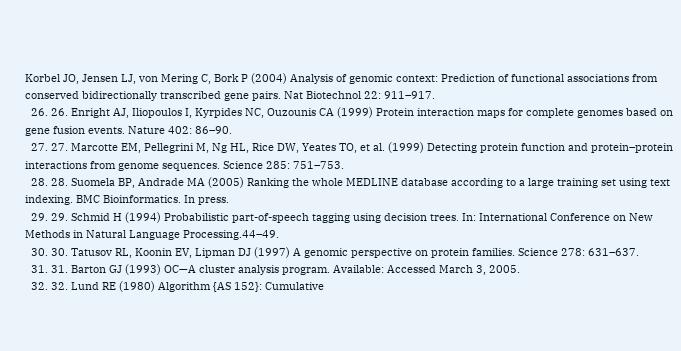Korbel JO, Jensen LJ, von Mering C, Bork P (2004) Analysis of genomic context: Prediction of functional associations from conserved bidirectionally transcribed gene pairs. Nat Biotechnol 22: 911–917.
  26. 26. Enright AJ, Iliopoulos I, Kyrpides NC, Ouzounis CA (1999) Protein interaction maps for complete genomes based on gene fusion events. Nature 402: 86–90.
  27. 27. Marcotte EM, Pellegrini M, Ng HL, Rice DW, Yeates TO, et al. (1999) Detecting protein function and protein–protein interactions from genome sequences. Science 285: 751–753.
  28. 28. Suomela BP, Andrade MA (2005) Ranking the whole MEDLINE database according to a large training set using text indexing. BMC Bioinformatics. In press.
  29. 29. Schmid H (1994) Probabilistic part-of-speech tagging using decision trees. In: International Conference on New Methods in Natural Language Processing.44–49.
  30. 30. Tatusov RL, Koonin EV, Lipman DJ (1997) A genomic perspective on protein families. Science 278: 631–637.
  31. 31. Barton GJ (1993) OC—A cluster analysis program. Available: Accessed March 3, 2005.
  32. 32. Lund RE (1980) Algorithm {AS 152}: Cumulative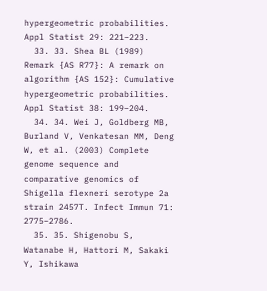hypergeometric probabilities. Appl Statist 29: 221–223.
  33. 33. Shea BL (1989) Remark {AS R77}: A remark on algorithm {AS 152}: Cumulative hypergeometric probabilities. Appl Statist 38: 199–204.
  34. 34. Wei J, Goldberg MB, Burland V, Venkatesan MM, Deng W, et al. (2003) Complete genome sequence and comparative genomics of Shigella flexneri serotype 2a strain 2457T. Infect Immun 71: 2775–2786.
  35. 35. Shigenobu S, Watanabe H, Hattori M, Sakaki Y, Ishikawa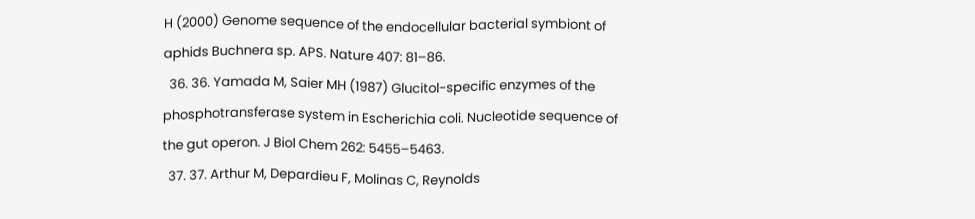H (2000) Genome sequence of the endocellular bacterial symbiont of aphids Buchnera sp. APS. Nature 407: 81–86.
  36. 36. Yamada M, Saier MH (1987) Glucitol-specific enzymes of the phosphotransferase system in Escherichia coli. Nucleotide sequence of the gut operon. J Biol Chem 262: 5455–5463.
  37. 37. Arthur M, Depardieu F, Molinas C, Reynolds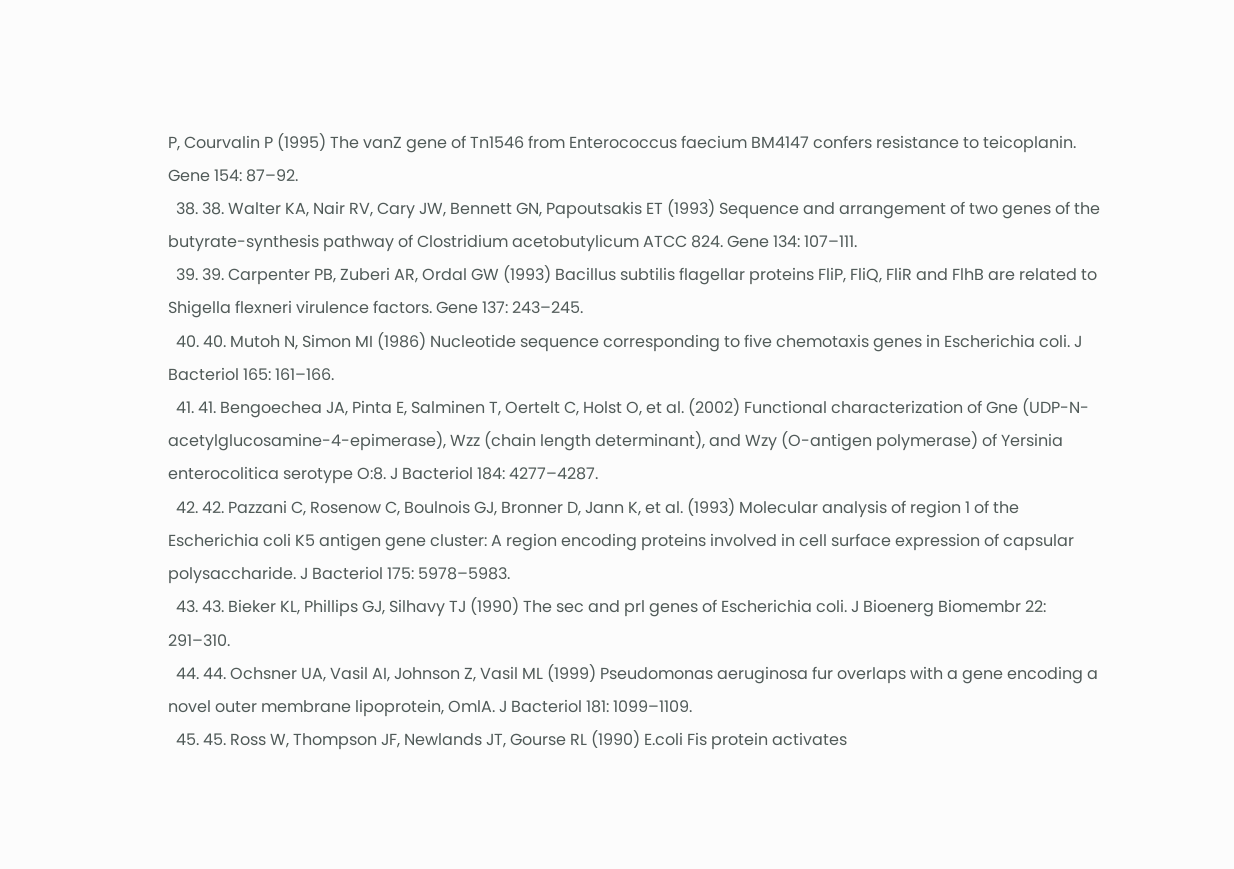P, Courvalin P (1995) The vanZ gene of Tn1546 from Enterococcus faecium BM4147 confers resistance to teicoplanin. Gene 154: 87–92.
  38. 38. Walter KA, Nair RV, Cary JW, Bennett GN, Papoutsakis ET (1993) Sequence and arrangement of two genes of the butyrate-synthesis pathway of Clostridium acetobutylicum ATCC 824. Gene 134: 107–111.
  39. 39. Carpenter PB, Zuberi AR, Ordal GW (1993) Bacillus subtilis flagellar proteins FliP, FliQ, FliR and FlhB are related to Shigella flexneri virulence factors. Gene 137: 243–245.
  40. 40. Mutoh N, Simon MI (1986) Nucleotide sequence corresponding to five chemotaxis genes in Escherichia coli. J Bacteriol 165: 161–166.
  41. 41. Bengoechea JA, Pinta E, Salminen T, Oertelt C, Holst O, et al. (2002) Functional characterization of Gne (UDP-N-acetylglucosamine-4-epimerase), Wzz (chain length determinant), and Wzy (O-antigen polymerase) of Yersinia enterocolitica serotype O:8. J Bacteriol 184: 4277–4287.
  42. 42. Pazzani C, Rosenow C, Boulnois GJ, Bronner D, Jann K, et al. (1993) Molecular analysis of region 1 of the Escherichia coli K5 antigen gene cluster: A region encoding proteins involved in cell surface expression of capsular polysaccharide. J Bacteriol 175: 5978–5983.
  43. 43. Bieker KL, Phillips GJ, Silhavy TJ (1990) The sec and prl genes of Escherichia coli. J Bioenerg Biomembr 22: 291–310.
  44. 44. Ochsner UA, Vasil AI, Johnson Z, Vasil ML (1999) Pseudomonas aeruginosa fur overlaps with a gene encoding a novel outer membrane lipoprotein, OmlA. J Bacteriol 181: 1099–1109.
  45. 45. Ross W, Thompson JF, Newlands JT, Gourse RL (1990) E.coli Fis protein activates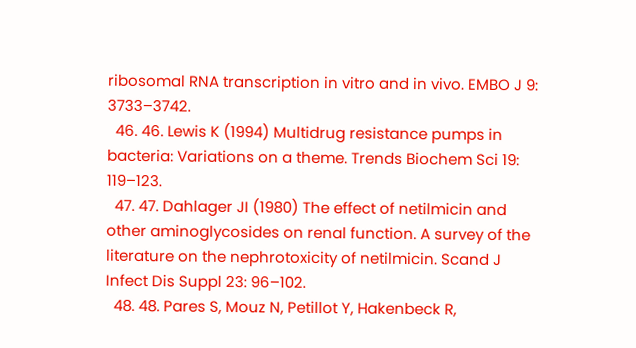ribosomal RNA transcription in vitro and in vivo. EMBO J 9: 3733–3742.
  46. 46. Lewis K (1994) Multidrug resistance pumps in bacteria: Variations on a theme. Trends Biochem Sci 19: 119–123.
  47. 47. Dahlager JI (1980) The effect of netilmicin and other aminoglycosides on renal function. A survey of the literature on the nephrotoxicity of netilmicin. Scand J Infect Dis Suppl 23: 96–102.
  48. 48. Pares S, Mouz N, Petillot Y, Hakenbeck R,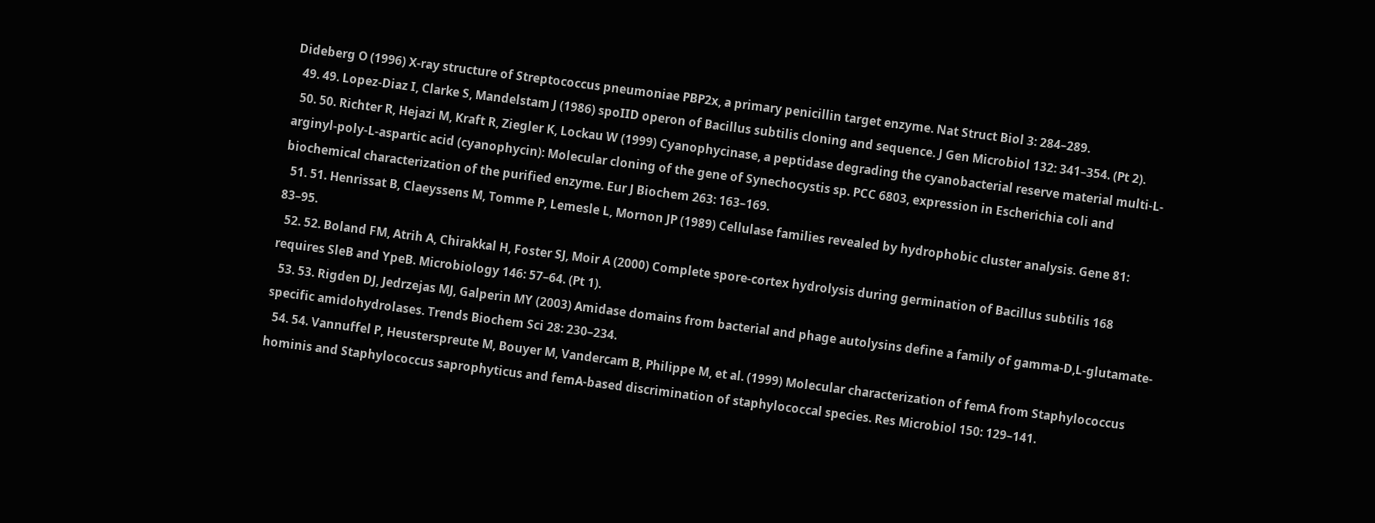Dideberg O (1996) X-ray structure of Streptococcus pneumoniae PBP2x, a primary penicillin target enzyme. Nat Struct Biol 3: 284–289.
  49. 49. Lopez-Diaz I, Clarke S, Mandelstam J (1986) spoIID operon of Bacillus subtilis cloning and sequence. J Gen Microbiol 132: 341–354. (Pt 2).
  50. 50. Richter R, Hejazi M, Kraft R, Ziegler K, Lockau W (1999) Cyanophycinase, a peptidase degrading the cyanobacterial reserve material multi-L-arginyl-poly-L-aspartic acid (cyanophycin): Molecular cloning of the gene of Synechocystis sp. PCC 6803, expression in Escherichia coli and biochemical characterization of the purified enzyme. Eur J Biochem 263: 163–169.
  51. 51. Henrissat B, Claeyssens M, Tomme P, Lemesle L, Mornon JP (1989) Cellulase families revealed by hydrophobic cluster analysis. Gene 81: 83–95.
  52. 52. Boland FM, Atrih A, Chirakkal H, Foster SJ, Moir A (2000) Complete spore-cortex hydrolysis during germination of Bacillus subtilis 168 requires SleB and YpeB. Microbiology 146: 57–64. (Pt 1).
  53. 53. Rigden DJ, Jedrzejas MJ, Galperin MY (2003) Amidase domains from bacterial and phage autolysins define a family of gamma-D,L-glutamate-specific amidohydrolases. Trends Biochem Sci 28: 230–234.
  54. 54. Vannuffel P, Heusterspreute M, Bouyer M, Vandercam B, Philippe M, et al. (1999) Molecular characterization of femA from Staphylococcus hominis and Staphylococcus saprophyticus and femA-based discrimination of staphylococcal species. Res Microbiol 150: 129–141.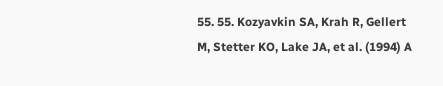55. 55. Kozyavkin SA, Krah R, Gellert M, Stetter KO, Lake JA, et al. (1994) A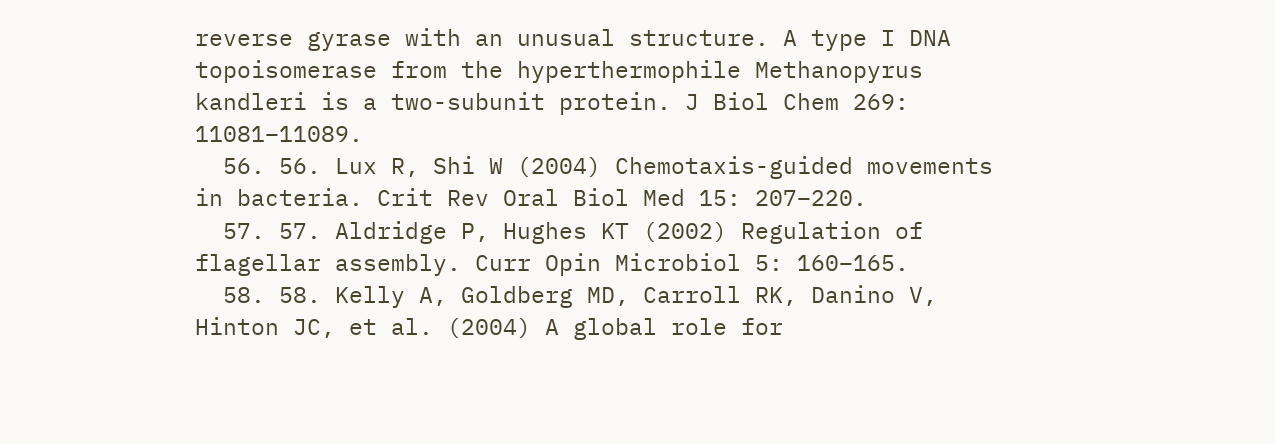reverse gyrase with an unusual structure. A type I DNA topoisomerase from the hyperthermophile Methanopyrus kandleri is a two-subunit protein. J Biol Chem 269: 11081–11089.
  56. 56. Lux R, Shi W (2004) Chemotaxis-guided movements in bacteria. Crit Rev Oral Biol Med 15: 207–220.
  57. 57. Aldridge P, Hughes KT (2002) Regulation of flagellar assembly. Curr Opin Microbiol 5: 160–165.
  58. 58. Kelly A, Goldberg MD, Carroll RK, Danino V, Hinton JC, et al. (2004) A global role for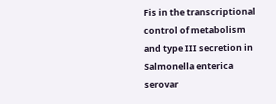Fis in the transcriptional control of metabolism and type III secretion in Salmonella enterica serovar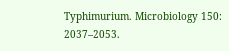Typhimurium. Microbiology 150: 2037–2053.